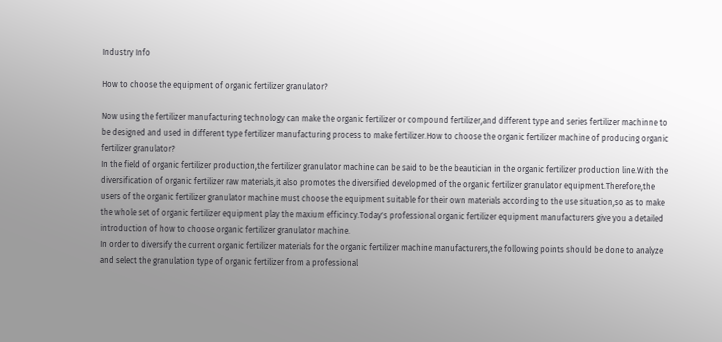Industry Info

How to choose the equipment of organic fertilizer granulator?

Now using the fertilizer manufacturing technology can make the organic fertilizer or compound fertilizer,and different type and series fertilizer machinne to be designed and used in different type fertilizer manufacturing process to make fertilizer.How to choose the organic fertilizer machine of producing organic fertilizer granulator?
In the field of organic fertilizer production,the fertilizer granulator machine can be said to be the beautician in the organic fertilizer production line.With the diversification of organic fertilizer raw materials,it also promotes the diversified developmed of the organic fertilizer granulator equipment.Therefore,the users of the organic fertilizer granulator machine must choose the equipment suitable for their own materials according to the use situation,so as to make the whole set of organic fertilizer equipment play the maxium efficincy.Today's professional organic fertilizer equipment manufacturers give you a detailed introduction of how to choose organic fertilizer granulator machine.
In order to diversify the current organic fertilizer materials for the organic fertilizer machine manufacturers,the following points should be done to analyze and select the granulation type of organic fertilizer from a professional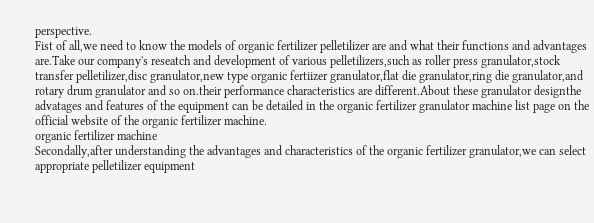perspective.
Fist of all,we need to know the models of organic fertilizer pelletilizer are and what their functions and advantages are.Take our company's reseatch and development of various pelletilizers,such as roller press granulator,stock transfer pelletilizer,disc granulator,new type organic fertiizer granulator,flat die granulator,ring die granulator,and rotary drum granulator and so on.their performance characteristics are different.About these granulator designthe advatages and features of the equipment can be detailed in the organic fertilizer granulator machine list page on the official website of the organic fertilizer machine.
organic fertilizer machine
Secondally,after understanding the advantages and characteristics of the organic fertilizer granulator,we can select appropriate pelletilizer equipment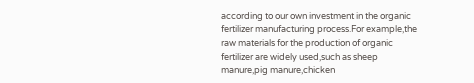according to our own investment in the organic fertilizer manufacturing process.For example,the raw materials for the production of organic fertilizer are widely used,such as sheep manure,pig manure,chicken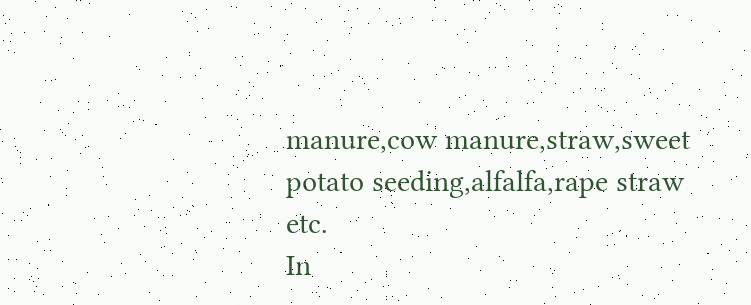manure,cow manure,straw,sweet potato seeding,alfalfa,rape straw etc.
In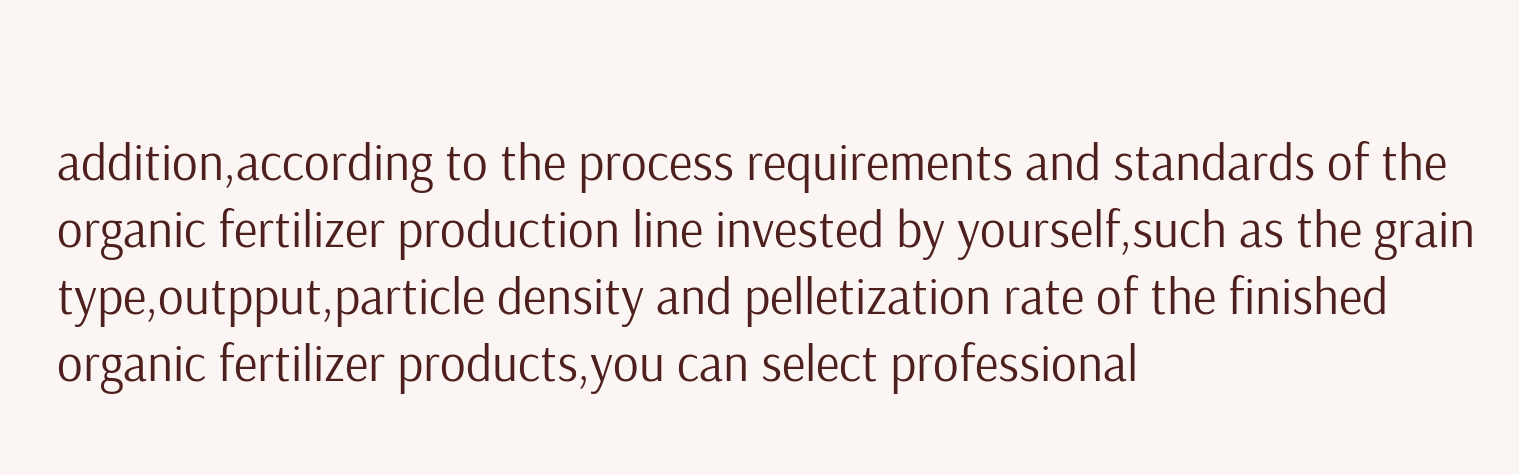addition,according to the process requirements and standards of the organic fertilizer production line invested by yourself,such as the grain type,outpput,particle density and pelletization rate of the finished organic fertilizer products,you can select professional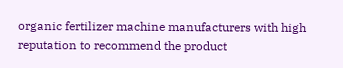organic fertilizer machine manufacturers with high reputation to recommend the product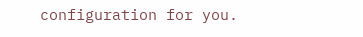configuration for you.